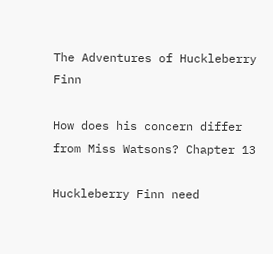The Adventures of Huckleberry Finn

How does his concern differ from Miss Watsons? Chapter 13

Huckleberry Finn need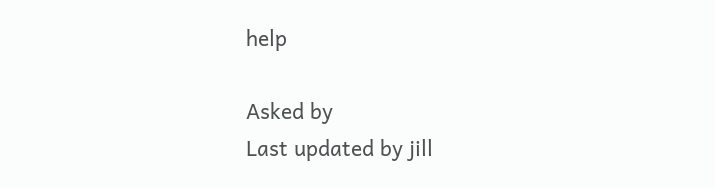help

Asked by
Last updated by jill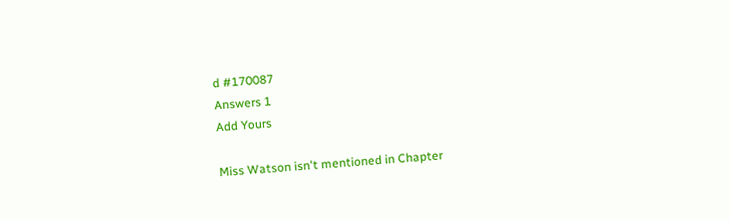d #170087
Answers 1
Add Yours

Miss Watson isn't mentioned in Chapter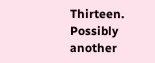Thirteen. Possibly another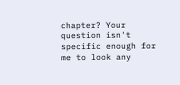chapter? Your question isn't specific enough for me to look any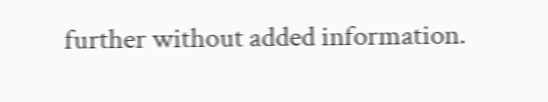further without added information.